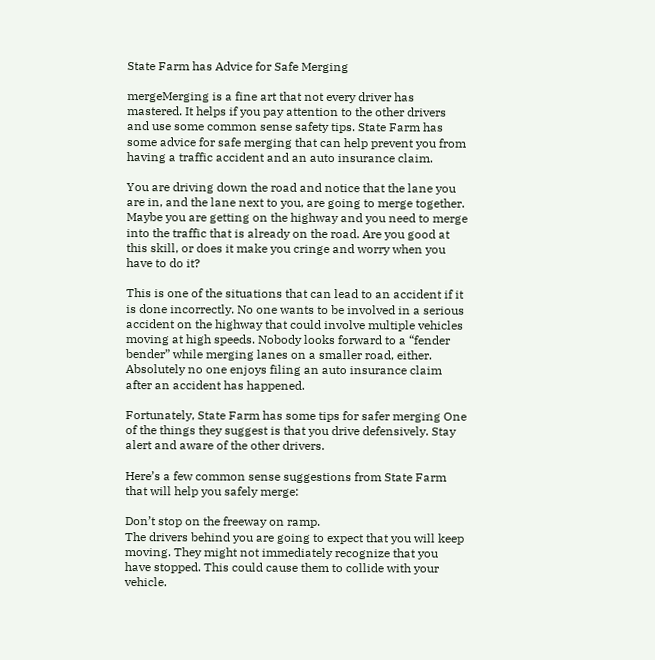State Farm has Advice for Safe Merging

mergeMerging is a fine art that not every driver has mastered. It helps if you pay attention to the other drivers and use some common sense safety tips. State Farm has some advice for safe merging that can help prevent you from having a traffic accident and an auto insurance claim.

You are driving down the road and notice that the lane you are in, and the lane next to you, are going to merge together. Maybe you are getting on the highway and you need to merge into the traffic that is already on the road. Are you good at this skill, or does it make you cringe and worry when you have to do it?

This is one of the situations that can lead to an accident if it is done incorrectly. No one wants to be involved in a serious accident on the highway that could involve multiple vehicles moving at high speeds. Nobody looks forward to a “fender bender” while merging lanes on a smaller road, either. Absolutely no one enjoys filing an auto insurance claim after an accident has happened.

Fortunately, State Farm has some tips for safer merging One of the things they suggest is that you drive defensively. Stay alert and aware of the other drivers.

Here’s a few common sense suggestions from State Farm that will help you safely merge:

Don’t stop on the freeway on ramp.
The drivers behind you are going to expect that you will keep moving. They might not immediately recognize that you have stopped. This could cause them to collide with your vehicle.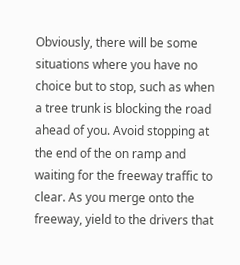Obviously, there will be some situations where you have no choice but to stop, such as when a tree trunk is blocking the road ahead of you. Avoid stopping at the end of the on ramp and waiting for the freeway traffic to clear. As you merge onto the freeway, yield to the drivers that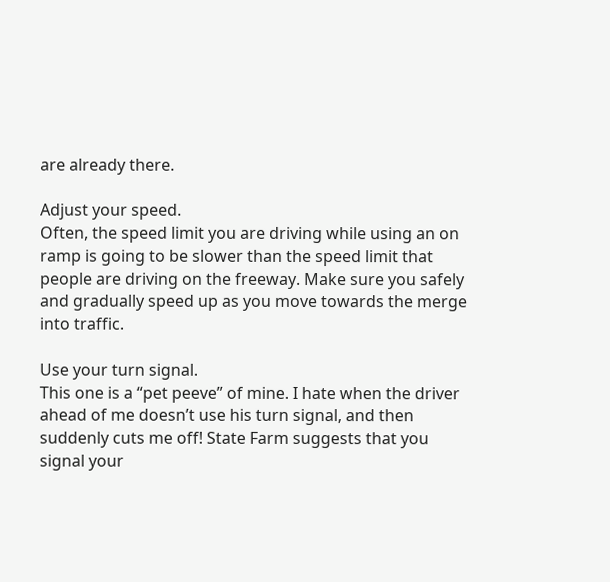are already there.

Adjust your speed.
Often, the speed limit you are driving while using an on ramp is going to be slower than the speed limit that people are driving on the freeway. Make sure you safely and gradually speed up as you move towards the merge into traffic.

Use your turn signal.
This one is a “pet peeve” of mine. I hate when the driver ahead of me doesn’t use his turn signal, and then suddenly cuts me off! State Farm suggests that you signal your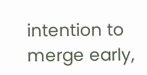intention to merge early,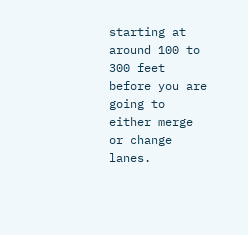starting at around 100 to 300 feet before you are going to either merge or change lanes.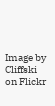Image by Cliffski on Flickr